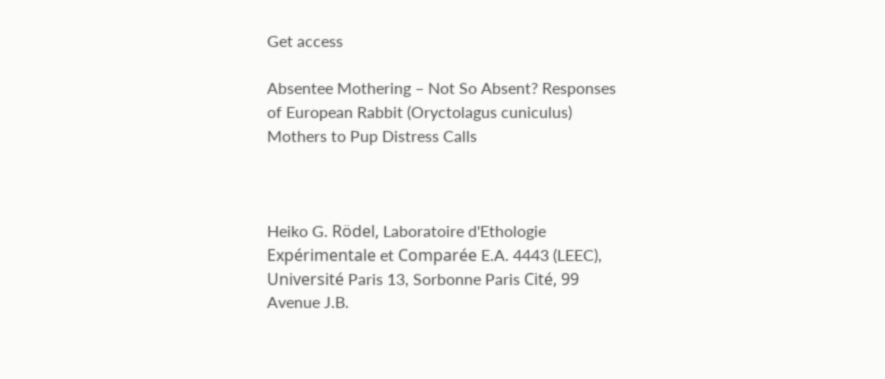Get access

Absentee Mothering – Not So Absent? Responses of European Rabbit (Oryctolagus cuniculus) Mothers to Pup Distress Calls



Heiko G. Rödel, Laboratoire d'Ethologie Expérimentale et Comparée E.A. 4443 (LEEC), Université Paris 13, Sorbonne Paris Cité, 99 Avenue J.B.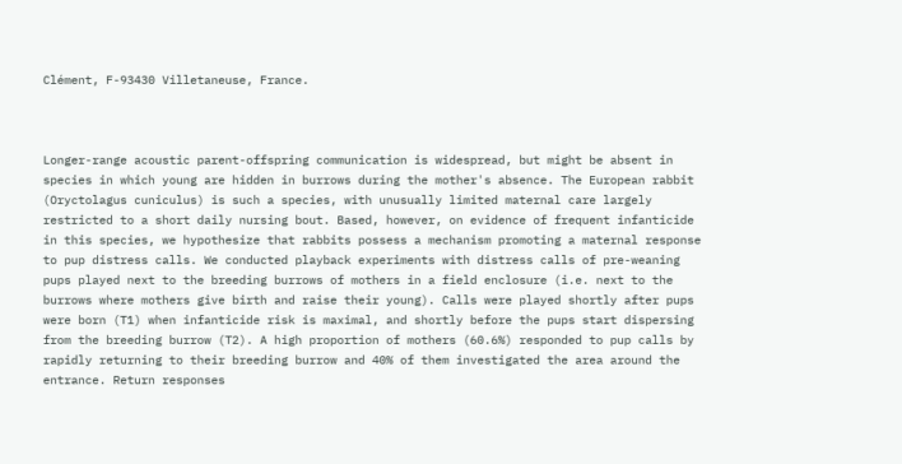Clément, F-93430 Villetaneuse, France.



Longer-range acoustic parent-offspring communication is widespread, but might be absent in species in which young are hidden in burrows during the mother's absence. The European rabbit (Oryctolagus cuniculus) is such a species, with unusually limited maternal care largely restricted to a short daily nursing bout. Based, however, on evidence of frequent infanticide in this species, we hypothesize that rabbits possess a mechanism promoting a maternal response to pup distress calls. We conducted playback experiments with distress calls of pre-weaning pups played next to the breeding burrows of mothers in a field enclosure (i.e. next to the burrows where mothers give birth and raise their young). Calls were played shortly after pups were born (T1) when infanticide risk is maximal, and shortly before the pups start dispersing from the breeding burrow (T2). A high proportion of mothers (60.6%) responded to pup calls by rapidly returning to their breeding burrow and 40% of them investigated the area around the entrance. Return responses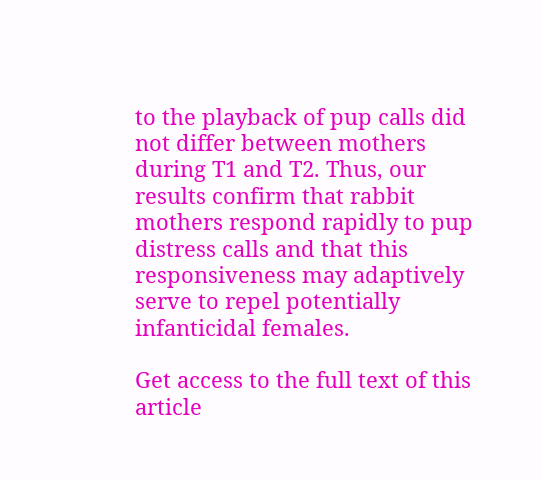to the playback of pup calls did not differ between mothers during T1 and T2. Thus, our results confirm that rabbit mothers respond rapidly to pup distress calls and that this responsiveness may adaptively serve to repel potentially infanticidal females.

Get access to the full text of this article